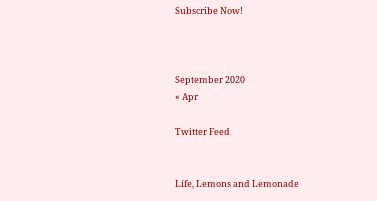Subscribe Now!



September 2020
« Apr

Twitter Feed


Life, Lemons and Lemonade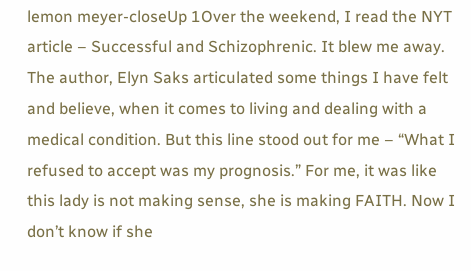lemon meyer-closeUp 1Over the weekend, I read the NYT article – Successful and Schizophrenic. It blew me away. The author, Elyn Saks articulated some things I have felt and believe, when it comes to living and dealing with a medical condition. But this line stood out for me – “What I refused to accept was my prognosis.” For me, it was like this lady is not making sense, she is making FAITH. Now I don’t know if she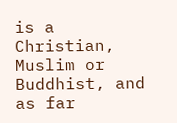is a Christian, Muslim or Buddhist, and as far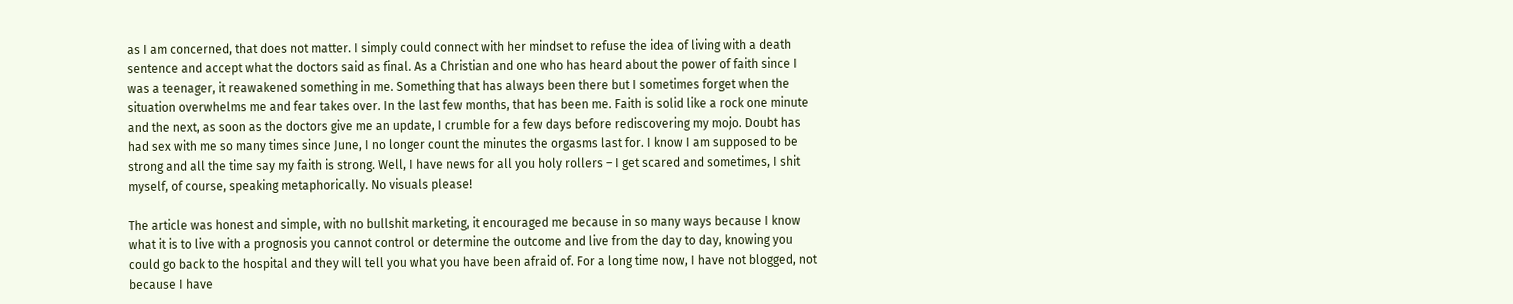as I am concerned, that does not matter. I simply could connect with her mindset to refuse the idea of living with a death sentence and accept what the doctors said as final. As a Christian and one who has heard about the power of faith since I was a teenager, it reawakened something in me. Something that has always been there but I sometimes forget when the situation overwhelms me and fear takes over. In the last few months, that has been me. Faith is solid like a rock one minute and the next, as soon as the doctors give me an update, I crumble for a few days before rediscovering my mojo. Doubt has had sex with me so many times since June, I no longer count the minutes the orgasms last for. I know I am supposed to be strong and all the time say my faith is strong. Well, I have news for all you holy rollers – I get scared and sometimes, I shit myself, of course, speaking metaphorically. No visuals please!

The article was honest and simple, with no bullshit marketing, it encouraged me because in so many ways because I know what it is to live with a prognosis you cannot control or determine the outcome and live from the day to day, knowing you could go back to the hospital and they will tell you what you have been afraid of. For a long time now, I have not blogged, not because I have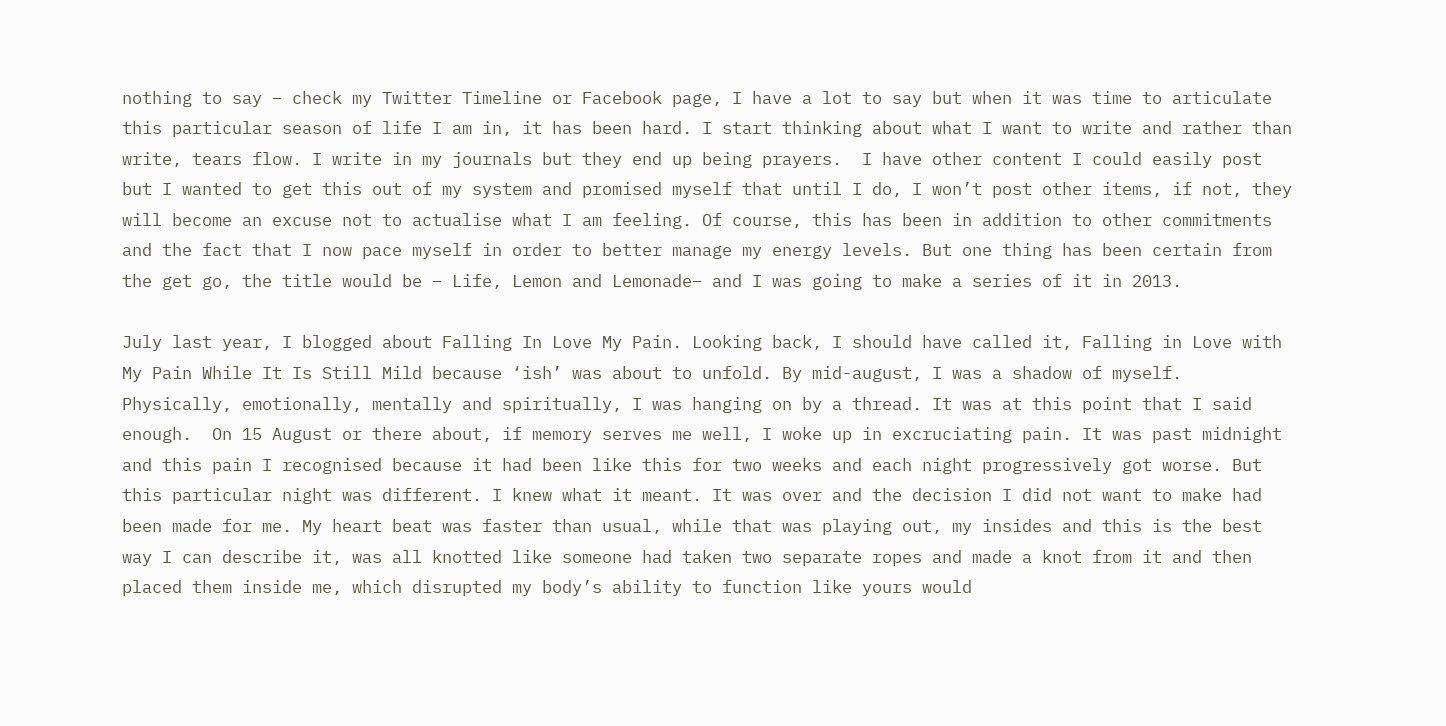nothing to say – check my Twitter Timeline or Facebook page, I have a lot to say but when it was time to articulate this particular season of life I am in, it has been hard. I start thinking about what I want to write and rather than write, tears flow. I write in my journals but they end up being prayers.  I have other content I could easily post but I wanted to get this out of my system and promised myself that until I do, I won’t post other items, if not, they will become an excuse not to actualise what I am feeling. Of course, this has been in addition to other commitments and the fact that I now pace myself in order to better manage my energy levels. But one thing has been certain from the get go, the title would be – Life, Lemon and Lemonade– and I was going to make a series of it in 2013.

July last year, I blogged about Falling In Love My Pain. Looking back, I should have called it, Falling in Love with My Pain While It Is Still Mild because ‘ish’ was about to unfold. By mid-august, I was a shadow of myself. Physically, emotionally, mentally and spiritually, I was hanging on by a thread. It was at this point that I said enough.  On 15 August or there about, if memory serves me well, I woke up in excruciating pain. It was past midnight and this pain I recognised because it had been like this for two weeks and each night progressively got worse. But this particular night was different. I knew what it meant. It was over and the decision I did not want to make had been made for me. My heart beat was faster than usual, while that was playing out, my insides and this is the best way I can describe it, was all knotted like someone had taken two separate ropes and made a knot from it and then placed them inside me, which disrupted my body’s ability to function like yours would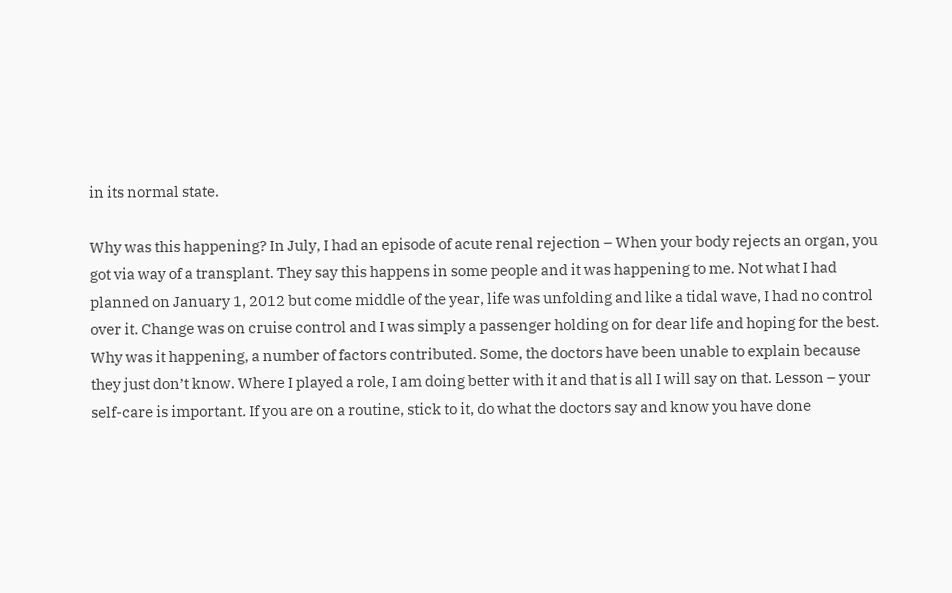in its normal state.

Why was this happening? In July, I had an episode of acute renal rejection – When your body rejects an organ, you got via way of a transplant. They say this happens in some people and it was happening to me. Not what I had planned on January 1, 2012 but come middle of the year, life was unfolding and like a tidal wave, I had no control over it. Change was on cruise control and I was simply a passenger holding on for dear life and hoping for the best.  Why was it happening, a number of factors contributed. Some, the doctors have been unable to explain because they just don’t know. Where I played a role, I am doing better with it and that is all I will say on that. Lesson – your self-care is important. If you are on a routine, stick to it, do what the doctors say and know you have done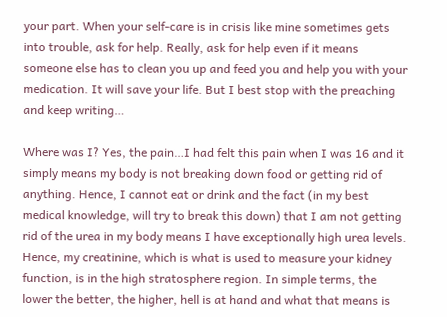your part. When your self-care is in crisis like mine sometimes gets into trouble, ask for help. Really, ask for help even if it means someone else has to clean you up and feed you and help you with your medication. It will save your life. But I best stop with the preaching and keep writing…

Where was I? Yes, the pain…I had felt this pain when I was 16 and it simply means my body is not breaking down food or getting rid of anything. Hence, I cannot eat or drink and the fact (in my best medical knowledge, will try to break this down) that I am not getting rid of the urea in my body means I have exceptionally high urea levels. Hence, my creatinine, which is what is used to measure your kidney function, is in the high stratosphere region. In simple terms, the lower the better, the higher, hell is at hand and what that means is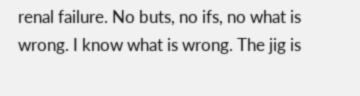renal failure. No buts, no ifs, no what is wrong. I know what is wrong. The jig is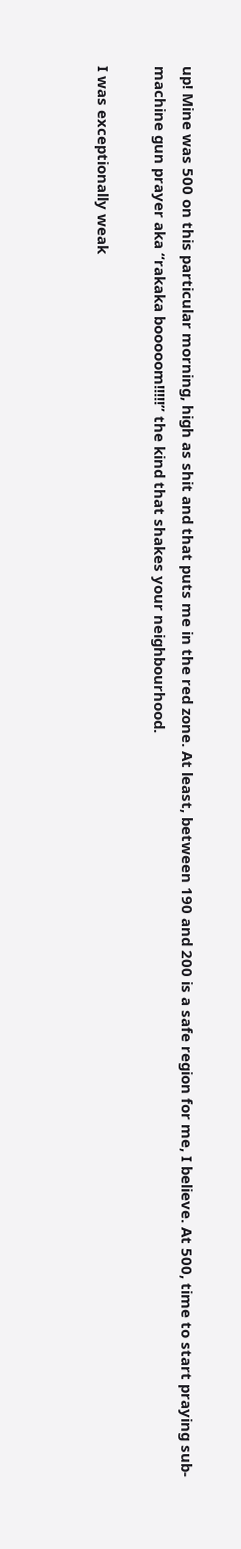up! Mine was 500 on this particular morning, high as shit and that puts me in the red zone. At least, between 190 and 200 is a safe region for me, I believe. At 500, time to start praying sub-machine gun prayer aka “rakaka booooom!!!!!” the kind that shakes your neighbourhood.

I was exceptionally weak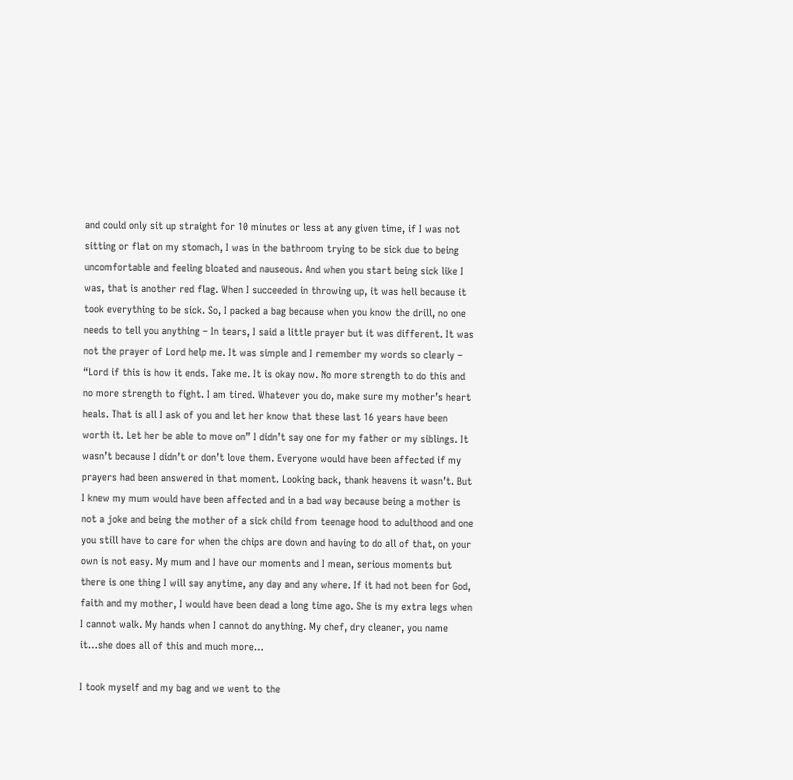and could only sit up straight for 10 minutes or less at any given time, if I was not sitting or flat on my stomach, I was in the bathroom trying to be sick due to being uncomfortable and feeling bloated and nauseous. And when you start being sick like I was, that is another red flag. When I succeeded in throwing up, it was hell because it took everything to be sick. So, I packed a bag because when you know the drill, no one needs to tell you anything – In tears, I said a little prayer but it was different. It was not the prayer of Lord help me. It was simple and I remember my words so clearly – “Lord if this is how it ends. Take me. It is okay now. No more strength to do this and no more strength to fight. I am tired. Whatever you do, make sure my mother’s heart heals. That is all I ask of you and let her know that these last 16 years have been worth it. Let her be able to move on” I didn’t say one for my father or my siblings. It wasn’t because I didn’t or don’t love them. Everyone would have been affected if my prayers had been answered in that moment. Looking back, thank heavens it wasn’t. But I knew my mum would have been affected and in a bad way because being a mother is not a joke and being the mother of a sick child from teenage hood to adulthood and one you still have to care for when the chips are down and having to do all of that, on your own is not easy. My mum and I have our moments and I mean, serious moments but there is one thing I will say anytime, any day and any where. If it had not been for God, faith and my mother, I would have been dead a long time ago. She is my extra legs when I cannot walk. My hands when I cannot do anything. My chef, dry cleaner, you name it…she does all of this and much more…

I took myself and my bag and we went to the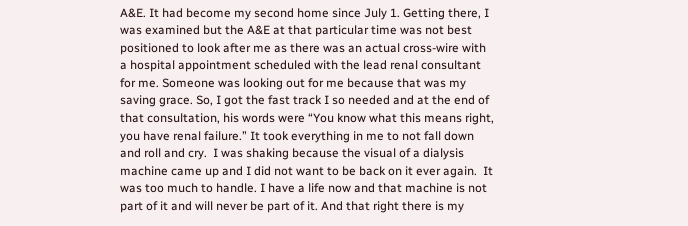A&E. It had become my second home since July 1. Getting there, I was examined but the A&E at that particular time was not best positioned to look after me as there was an actual cross-wire with a hospital appointment scheduled with the lead renal consultant for me. Someone was looking out for me because that was my saving grace. So, I got the fast track I so needed and at the end of that consultation, his words were “You know what this means right, you have renal failure.” It took everything in me to not fall down and roll and cry.  I was shaking because the visual of a dialysis machine came up and I did not want to be back on it ever again.  It was too much to handle. I have a life now and that machine is not part of it and will never be part of it. And that right there is my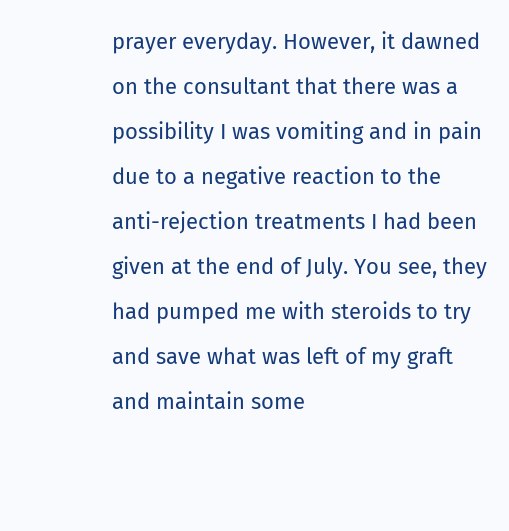prayer everyday. However, it dawned on the consultant that there was a possibility I was vomiting and in pain due to a negative reaction to the anti-rejection treatments I had been given at the end of July. You see, they had pumped me with steroids to try and save what was left of my graft and maintain some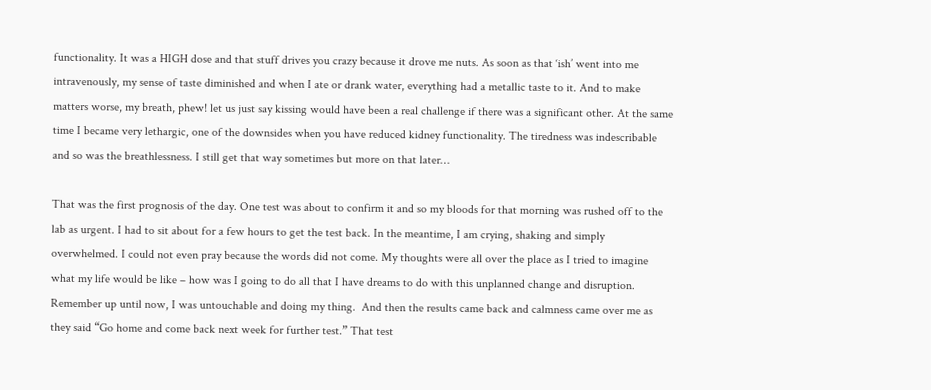functionality. It was a HIGH dose and that stuff drives you crazy because it drove me nuts. As soon as that ‘ish’ went into me intravenously, my sense of taste diminished and when I ate or drank water, everything had a metallic taste to it. And to make matters worse, my breath, phew! let us just say kissing would have been a real challenge if there was a significant other. At the same time I became very lethargic, one of the downsides when you have reduced kidney functionality. The tiredness was indescribable and so was the breathlessness. I still get that way sometimes but more on that later…

That was the first prognosis of the day. One test was about to confirm it and so my bloods for that morning was rushed off to the lab as urgent. I had to sit about for a few hours to get the test back. In the meantime, I am crying, shaking and simply overwhelmed. I could not even pray because the words did not come. My thoughts were all over the place as I tried to imagine what my life would be like – how was I going to do all that I have dreams to do with this unplanned change and disruption. Remember up until now, I was untouchable and doing my thing.  And then the results came back and calmness came over me as they said “Go home and come back next week for further test.” That test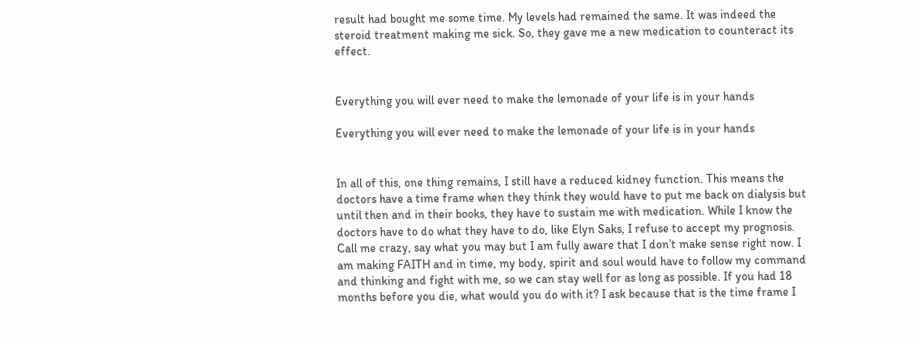result had bought me some time. My levels had remained the same. It was indeed the steroid treatment making me sick. So, they gave me a new medication to counteract its effect.


Everything you will ever need to make the lemonade of your life is in your hands

Everything you will ever need to make the lemonade of your life is in your hands


In all of this, one thing remains, I still have a reduced kidney function. This means the doctors have a time frame when they think they would have to put me back on dialysis but until then and in their books, they have to sustain me with medication. While I know the doctors have to do what they have to do, like Elyn Saks, I refuse to accept my prognosis. Call me crazy, say what you may but I am fully aware that I don’t make sense right now. I am making FAITH and in time, my body, spirit and soul would have to follow my command and thinking and fight with me, so we can stay well for as long as possible. If you had 18 months before you die, what would you do with it? I ask because that is the time frame I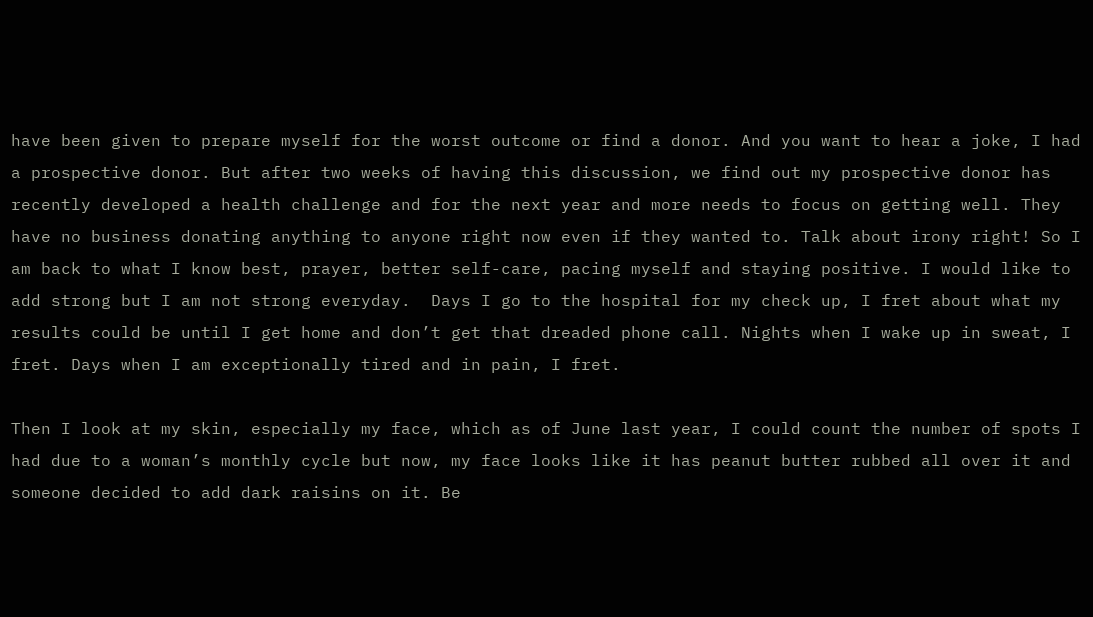have been given to prepare myself for the worst outcome or find a donor. And you want to hear a joke, I had a prospective donor. But after two weeks of having this discussion, we find out my prospective donor has recently developed a health challenge and for the next year and more needs to focus on getting well. They have no business donating anything to anyone right now even if they wanted to. Talk about irony right! So I am back to what I know best, prayer, better self-care, pacing myself and staying positive. I would like to add strong but I am not strong everyday.  Days I go to the hospital for my check up, I fret about what my results could be until I get home and don’t get that dreaded phone call. Nights when I wake up in sweat, I fret. Days when I am exceptionally tired and in pain, I fret.

Then I look at my skin, especially my face, which as of June last year, I could count the number of spots I had due to a woman’s monthly cycle but now, my face looks like it has peanut butter rubbed all over it and someone decided to add dark raisins on it. Be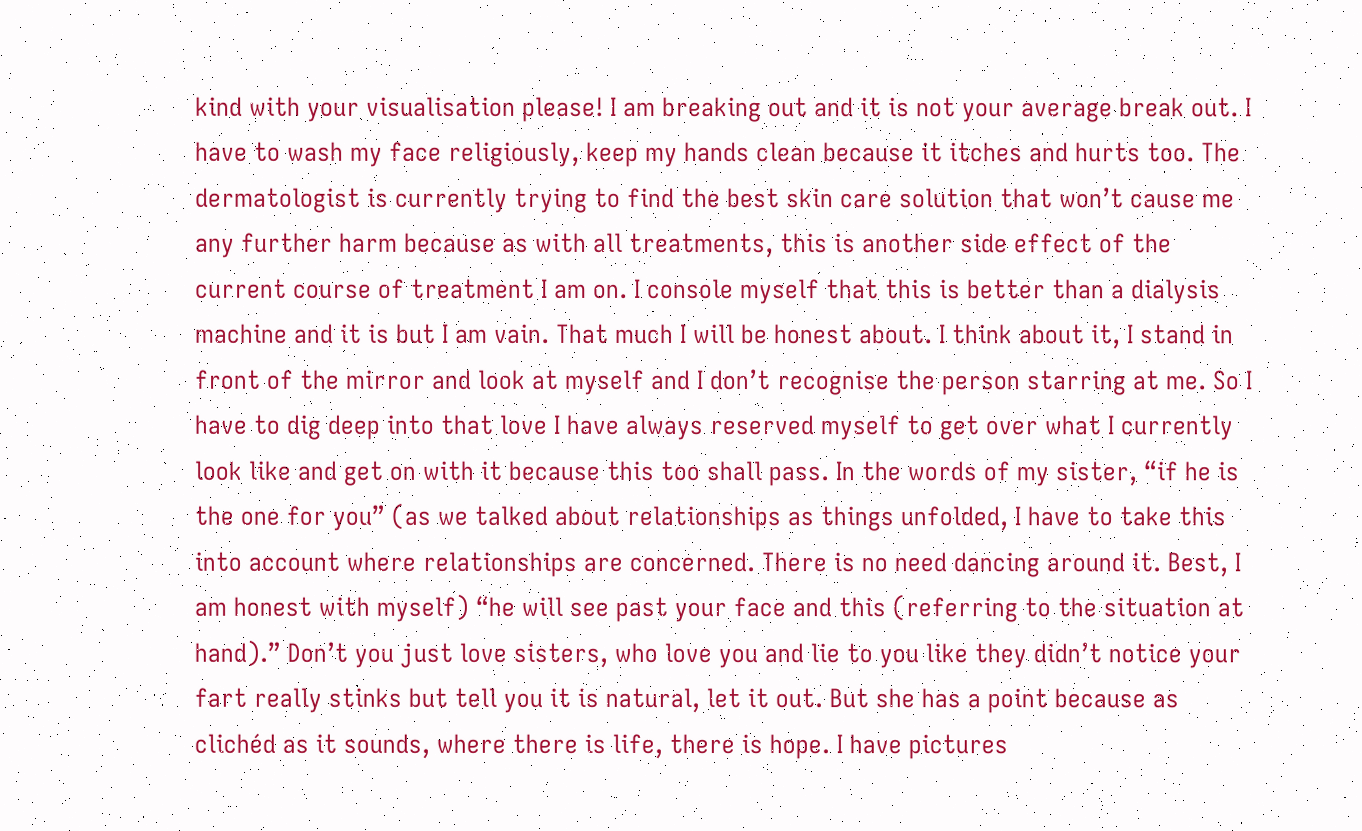kind with your visualisation please! I am breaking out and it is not your average break out. I have to wash my face religiously, keep my hands clean because it itches and hurts too. The dermatologist is currently trying to find the best skin care solution that won’t cause me any further harm because as with all treatments, this is another side effect of the current course of treatment I am on. I console myself that this is better than a dialysis machine and it is but I am vain. That much I will be honest about. I think about it, I stand in front of the mirror and look at myself and I don’t recognise the person starring at me. So I have to dig deep into that love I have always reserved myself to get over what I currently look like and get on with it because this too shall pass. In the words of my sister, “if he is the one for you” (as we talked about relationships as things unfolded, I have to take this into account where relationships are concerned. There is no need dancing around it. Best, I am honest with myself) “he will see past your face and this (referring to the situation at hand).” Don’t you just love sisters, who love you and lie to you like they didn’t notice your fart really stinks but tell you it is natural, let it out. But she has a point because as clichéd as it sounds, where there is life, there is hope. I have pictures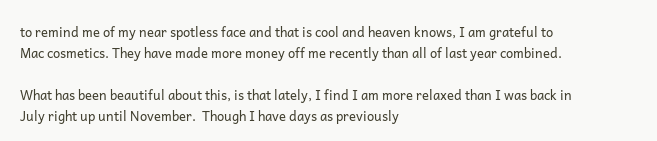to remind me of my near spotless face and that is cool and heaven knows, I am grateful to Mac cosmetics. They have made more money off me recently than all of last year combined.

What has been beautiful about this, is that lately, I find I am more relaxed than I was back in July right up until November.  Though I have days as previously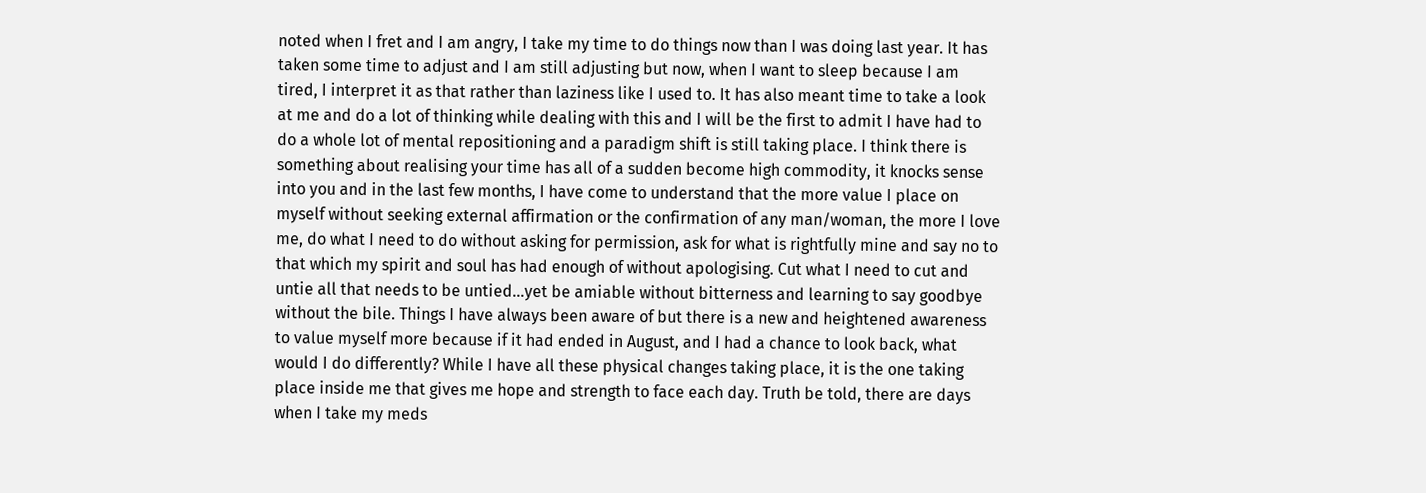noted when I fret and I am angry, I take my time to do things now than I was doing last year. It has taken some time to adjust and I am still adjusting but now, when I want to sleep because I am tired, I interpret it as that rather than laziness like I used to. It has also meant time to take a look at me and do a lot of thinking while dealing with this and I will be the first to admit I have had to do a whole lot of mental repositioning and a paradigm shift is still taking place. I think there is something about realising your time has all of a sudden become high commodity, it knocks sense into you and in the last few months, I have come to understand that the more value I place on myself without seeking external affirmation or the confirmation of any man/woman, the more I love me, do what I need to do without asking for permission, ask for what is rightfully mine and say no to that which my spirit and soul has had enough of without apologising. Cut what I need to cut and untie all that needs to be untied…yet be amiable without bitterness and learning to say goodbye without the bile. Things I have always been aware of but there is a new and heightened awareness to value myself more because if it had ended in August, and I had a chance to look back, what would I do differently? While I have all these physical changes taking place, it is the one taking place inside me that gives me hope and strength to face each day. Truth be told, there are days when I take my meds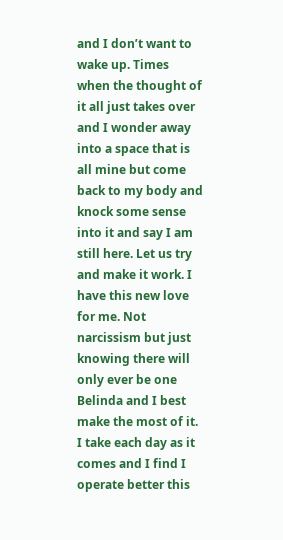and I don’t want to wake up. Times when the thought of it all just takes over and I wonder away into a space that is all mine but come back to my body and knock some sense into it and say I am still here. Let us try and make it work. I have this new love for me. Not narcissism but just knowing there will only ever be one Belinda and I best make the most of it. I take each day as it comes and I find I operate better this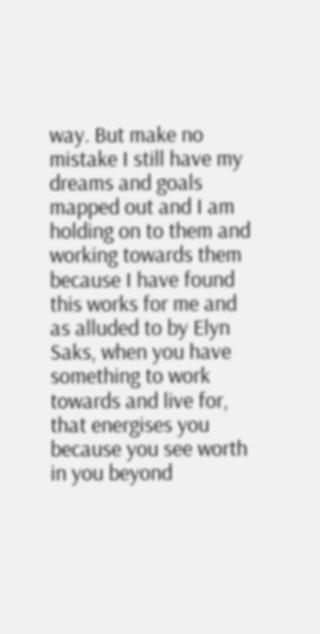way. But make no mistake I still have my dreams and goals mapped out and I am holding on to them and working towards them because I have found this works for me and as alluded to by Elyn Saks, when you have something to work towards and live for, that energises you because you see worth in you beyond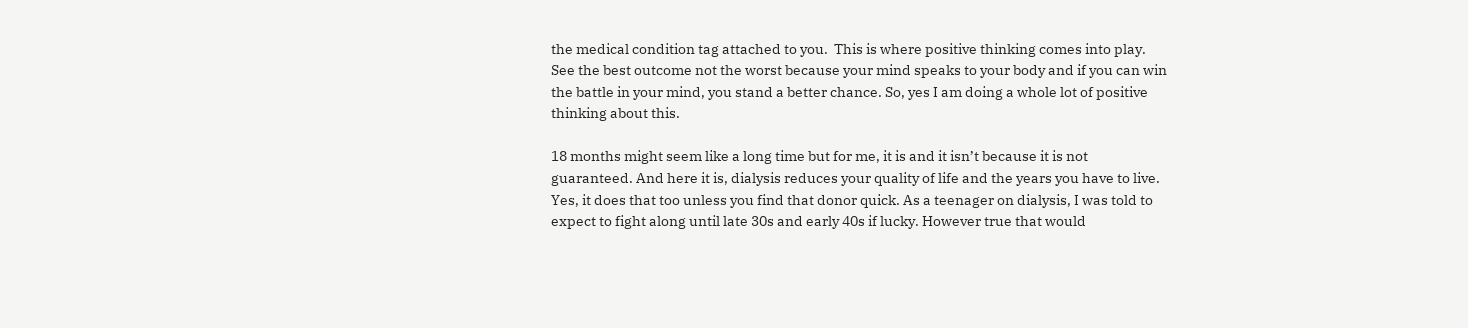the medical condition tag attached to you.  This is where positive thinking comes into play. See the best outcome not the worst because your mind speaks to your body and if you can win the battle in your mind, you stand a better chance. So, yes I am doing a whole lot of positive thinking about this.

18 months might seem like a long time but for me, it is and it isn’t because it is not guaranteed. And here it is, dialysis reduces your quality of life and the years you have to live. Yes, it does that too unless you find that donor quick. As a teenager on dialysis, I was told to expect to fight along until late 30s and early 40s if lucky. However true that would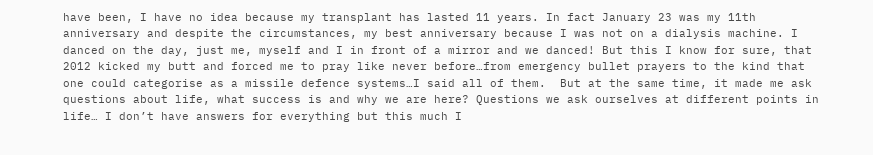have been, I have no idea because my transplant has lasted 11 years. In fact January 23 was my 11th anniversary and despite the circumstances, my best anniversary because I was not on a dialysis machine. I danced on the day, just me, myself and I in front of a mirror and we danced! But this I know for sure, that 2012 kicked my butt and forced me to pray like never before…from emergency bullet prayers to the kind that one could categorise as a missile defence systems…I said all of them.  But at the same time, it made me ask questions about life, what success is and why we are here? Questions we ask ourselves at different points in life… I don’t have answers for everything but this much I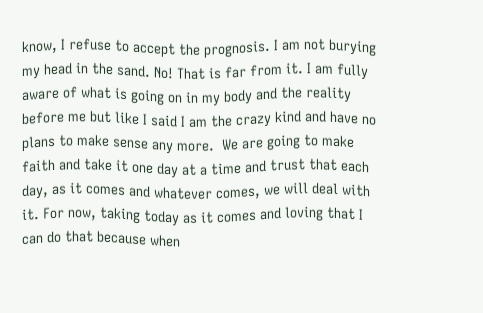know, I refuse to accept the prognosis. I am not burying my head in the sand. No! That is far from it. I am fully aware of what is going on in my body and the reality before me but like I said I am the crazy kind and have no plans to make sense any more.  We are going to make faith and take it one day at a time and trust that each day, as it comes and whatever comes, we will deal with it. For now, taking today as it comes and loving that I can do that because when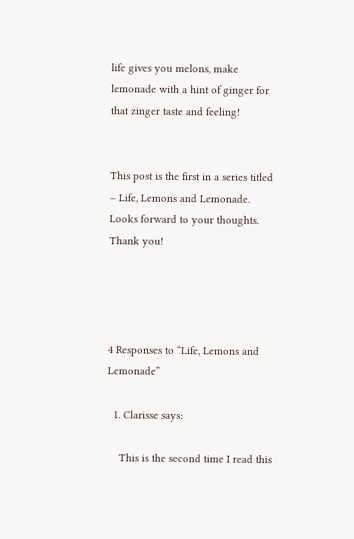life gives you melons, make lemonade with a hint of ginger for that zinger taste and feeling!


This post is the first in a series titled – Life, Lemons and Lemonade. Looks forward to your thoughts. Thank you!




4 Responses to “Life, Lemons and Lemonade”

  1. Clarisse says:

    This is the second time I read this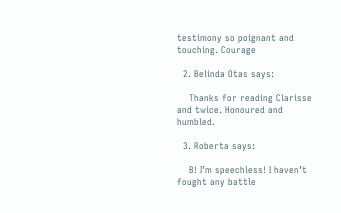testimony so poignant and touching. Courage

  2. Belinda Otas says:

    Thanks for reading Clarisse and twice. Honoured and humbled.

  3. Roberta says:

    B! I’m speechless! I haven’t fought any battle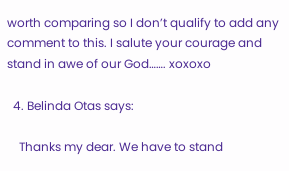worth comparing so I don’t qualify to add any comment to this. I salute your courage and stand in awe of our God……. xoxoxo

  4. Belinda Otas says:

    Thanks my dear. We have to stand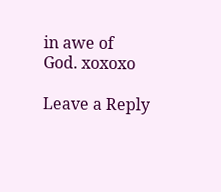in awe of God. xoxoxo

Leave a Reply